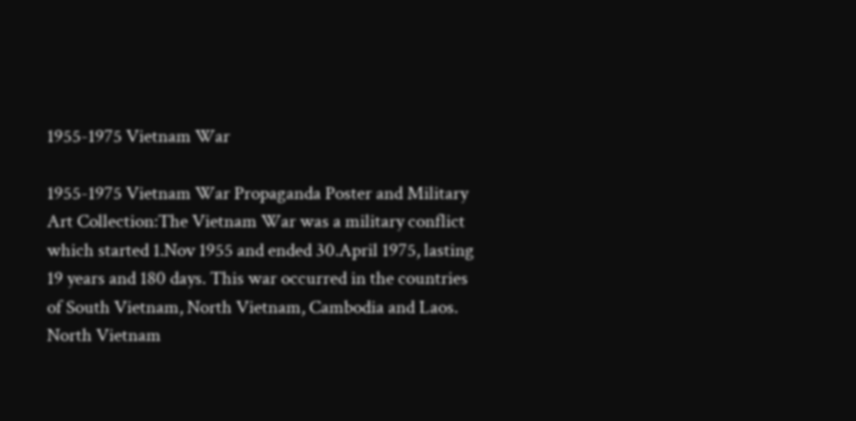1955-1975 Vietnam War

1955-1975 Vietnam War Propaganda Poster and Military Art Collection:The Vietnam War was a military conflict which started 1.Nov 1955 and ended 30.April 1975, lasting 19 years and 180 days. This war occurred in the countries of South Vietnam, North Vietnam, Cambodia and Laos. North Vietnam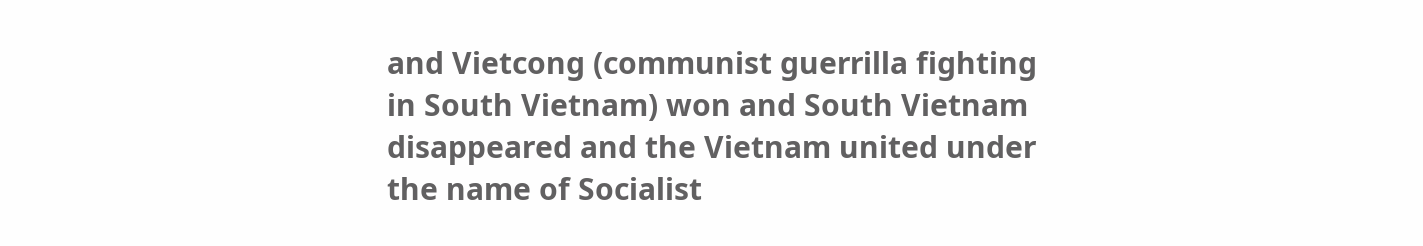and Vietcong (communist guerrilla fighting in South Vietnam) won and South Vietnam disappeared and the Vietnam united under the name of Socialist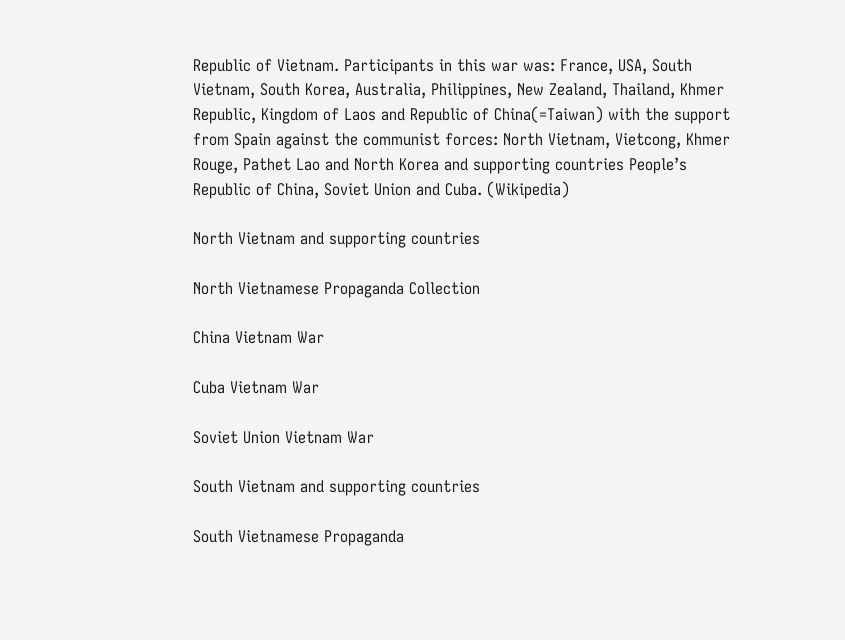Republic of Vietnam. Participants in this war was: France, USA, South Vietnam, South Korea, Australia, Philippines, New Zealand, Thailand, Khmer Republic, Kingdom of Laos and Republic of China(=Taiwan) with the support from Spain against the communist forces: North Vietnam, Vietcong, Khmer Rouge, Pathet Lao and North Korea and supporting countries People’s Republic of China, Soviet Union and Cuba. (Wikipedia)

North Vietnam and supporting countries

North Vietnamese Propaganda Collection

China Vietnam War

Cuba Vietnam War

Soviet Union Vietnam War

South Vietnam and supporting countries

South Vietnamese Propaganda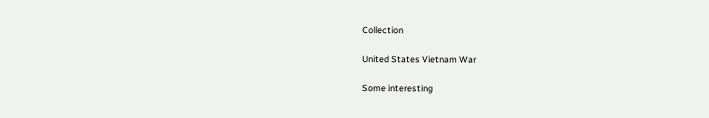Collection

United States Vietnam War

Some interesting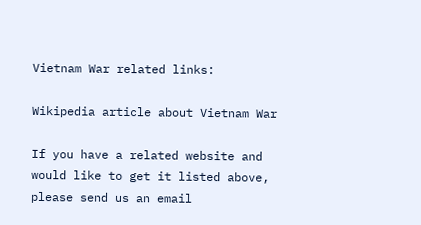Vietnam War related links:

Wikipedia article about Vietnam War

If you have a related website and would like to get it listed above, please send us an email